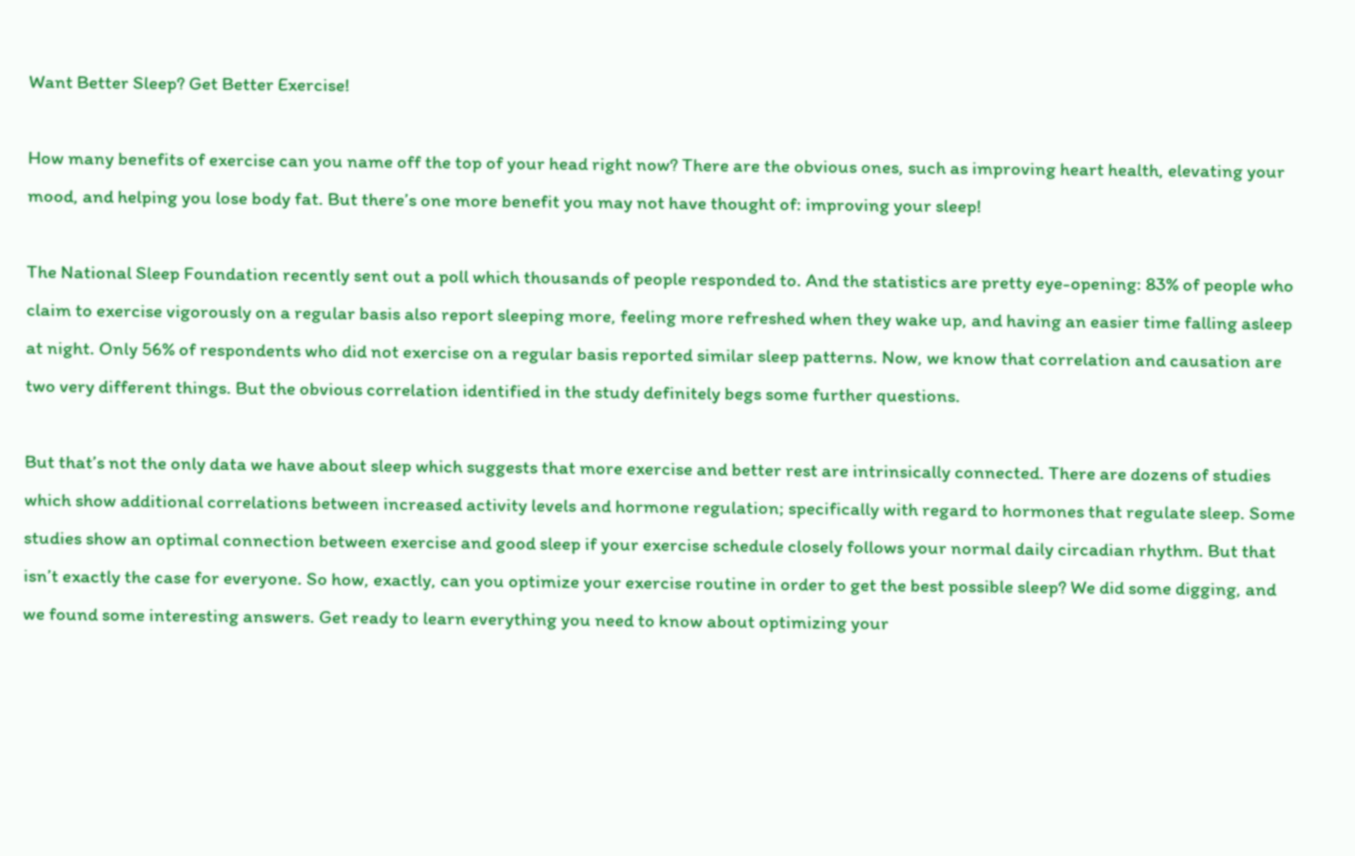Want Better Sleep? Get Better Exercise!

How many benefits of exercise can you name off the top of your head right now? There are the obvious ones, such as improving heart health, elevating your mood, and helping you lose body fat. But there’s one more benefit you may not have thought of: improving your sleep!

The National Sleep Foundation recently sent out a poll which thousands of people responded to. And the statistics are pretty eye-opening: 83% of people who claim to exercise vigorously on a regular basis also report sleeping more, feeling more refreshed when they wake up, and having an easier time falling asleep at night. Only 56% of respondents who did not exercise on a regular basis reported similar sleep patterns. Now, we know that correlation and causation are two very different things. But the obvious correlation identified in the study definitely begs some further questions.

But that’s not the only data we have about sleep which suggests that more exercise and better rest are intrinsically connected. There are dozens of studies which show additional correlations between increased activity levels and hormone regulation; specifically with regard to hormones that regulate sleep. Some studies show an optimal connection between exercise and good sleep if your exercise schedule closely follows your normal daily circadian rhythm. But that isn’t exactly the case for everyone. So how, exactly, can you optimize your exercise routine in order to get the best possible sleep? We did some digging, and we found some interesting answers. Get ready to learn everything you need to know about optimizing your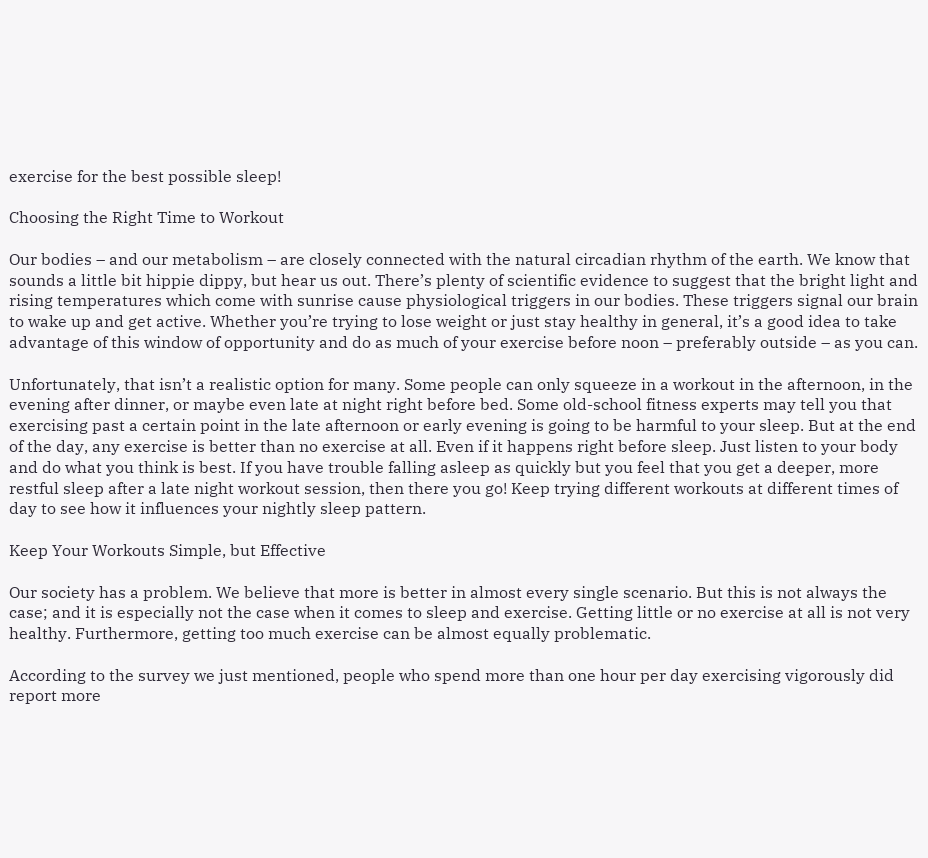exercise for the best possible sleep!

Choosing the Right Time to Workout

Our bodies – and our metabolism – are closely connected with the natural circadian rhythm of the earth. We know that sounds a little bit hippie dippy, but hear us out. There’s plenty of scientific evidence to suggest that the bright light and rising temperatures which come with sunrise cause physiological triggers in our bodies. These triggers signal our brain to wake up and get active. Whether you’re trying to lose weight or just stay healthy in general, it’s a good idea to take advantage of this window of opportunity and do as much of your exercise before noon – preferably outside – as you can.

Unfortunately, that isn’t a realistic option for many. Some people can only squeeze in a workout in the afternoon, in the evening after dinner, or maybe even late at night right before bed. Some old-school fitness experts may tell you that exercising past a certain point in the late afternoon or early evening is going to be harmful to your sleep. But at the end of the day, any exercise is better than no exercise at all. Even if it happens right before sleep. Just listen to your body and do what you think is best. If you have trouble falling asleep as quickly but you feel that you get a deeper, more restful sleep after a late night workout session, then there you go! Keep trying different workouts at different times of day to see how it influences your nightly sleep pattern.

Keep Your Workouts Simple, but Effective

Our society has a problem. We believe that more is better in almost every single scenario. But this is not always the case; and it is especially not the case when it comes to sleep and exercise. Getting little or no exercise at all is not very healthy. Furthermore, getting too much exercise can be almost equally problematic.

According to the survey we just mentioned, people who spend more than one hour per day exercising vigorously did report more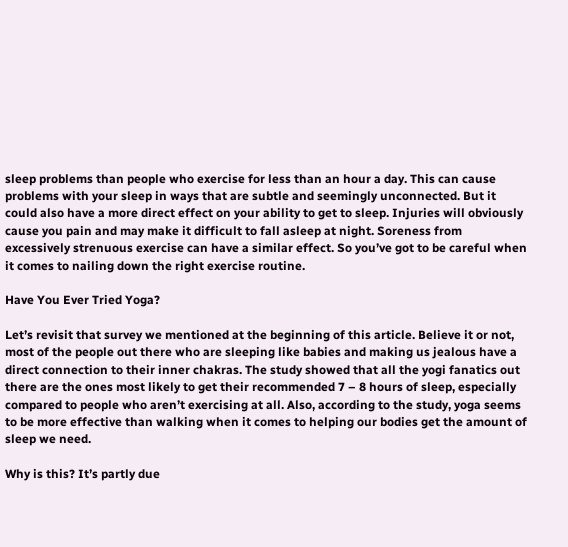sleep problems than people who exercise for less than an hour a day. This can cause problems with your sleep in ways that are subtle and seemingly unconnected. But it could also have a more direct effect on your ability to get to sleep. Injuries will obviously cause you pain and may make it difficult to fall asleep at night. Soreness from excessively strenuous exercise can have a similar effect. So you’ve got to be careful when it comes to nailing down the right exercise routine.

Have You Ever Tried Yoga?

Let’s revisit that survey we mentioned at the beginning of this article. Believe it or not, most of the people out there who are sleeping like babies and making us jealous have a direct connection to their inner chakras. The study showed that all the yogi fanatics out there are the ones most likely to get their recommended 7 – 8 hours of sleep, especially compared to people who aren’t exercising at all. Also, according to the study, yoga seems to be more effective than walking when it comes to helping our bodies get the amount of sleep we need.

Why is this? It’s partly due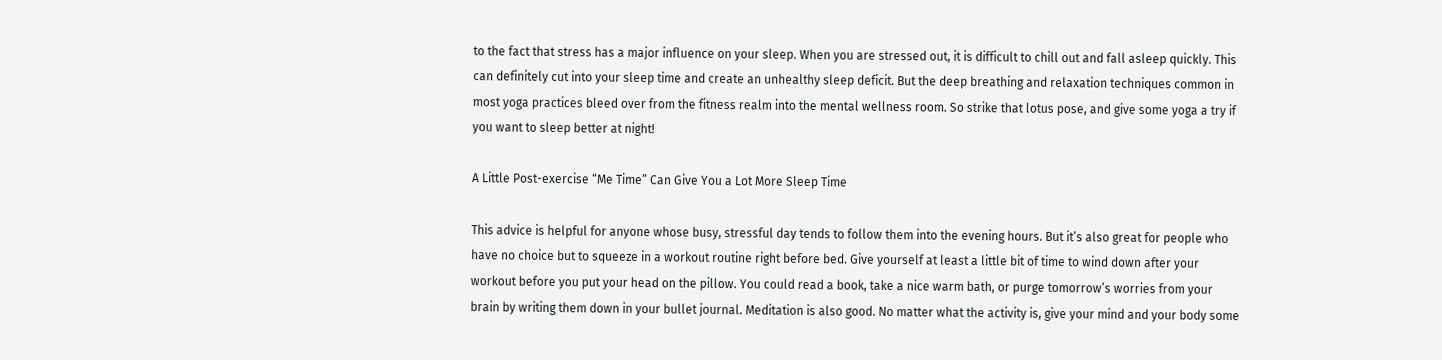to the fact that stress has a major influence on your sleep. When you are stressed out, it is difficult to chill out and fall asleep quickly. This can definitely cut into your sleep time and create an unhealthy sleep deficit. But the deep breathing and relaxation techniques common in most yoga practices bleed over from the fitness realm into the mental wellness room. So strike that lotus pose, and give some yoga a try if you want to sleep better at night!

A Little Post-exercise “Me Time” Can Give You a Lot More Sleep Time

This advice is helpful for anyone whose busy, stressful day tends to follow them into the evening hours. But it’s also great for people who have no choice but to squeeze in a workout routine right before bed. Give yourself at least a little bit of time to wind down after your workout before you put your head on the pillow. You could read a book, take a nice warm bath, or purge tomorrow’s worries from your brain by writing them down in your bullet journal. Meditation is also good. No matter what the activity is, give your mind and your body some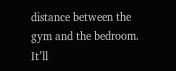distance between the gym and the bedroom. It’ll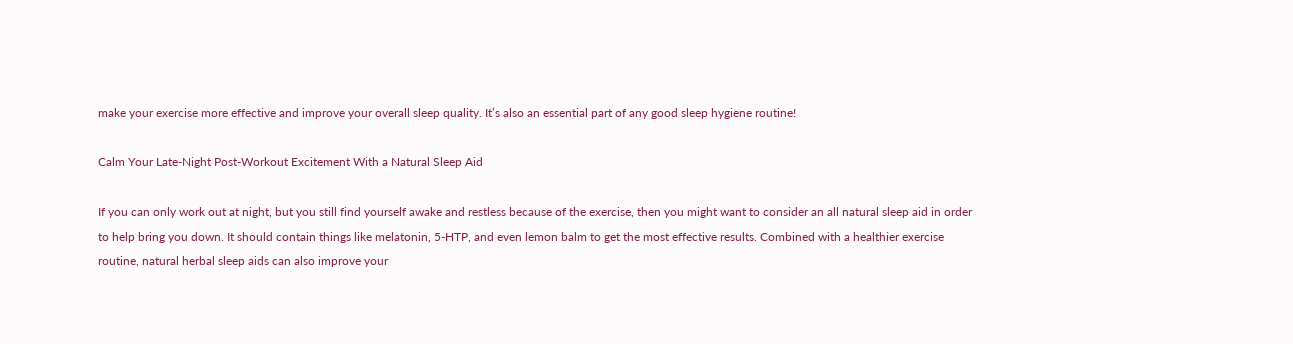make your exercise more effective and improve your overall sleep quality. It’s also an essential part of any good sleep hygiene routine!

Calm Your Late-Night Post-Workout Excitement With a Natural Sleep Aid

If you can only work out at night, but you still find yourself awake and restless because of the exercise, then you might want to consider an all natural sleep aid in order to help bring you down. It should contain things like melatonin, 5-HTP, and even lemon balm to get the most effective results. Combined with a healthier exercise routine, natural herbal sleep aids can also improve your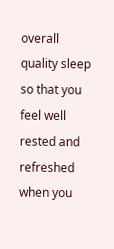overall quality sleep so that you feel well rested and refreshed when you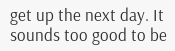get up the next day. It sounds too good to be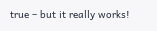true – but it really works!